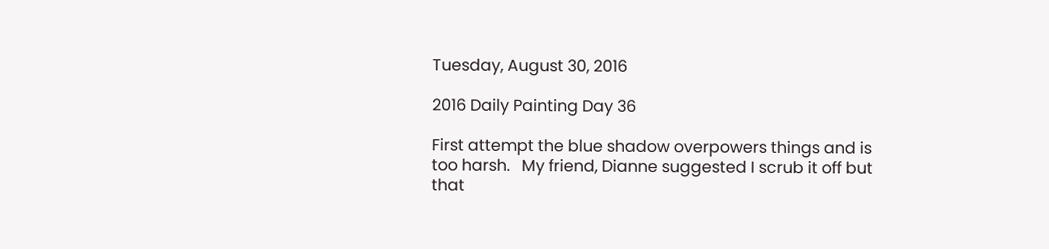Tuesday, August 30, 2016

2016 Daily Painting Day 36

First attempt the blue shadow overpowers things and is too harsh.   My friend, Dianne suggested I scrub it off but that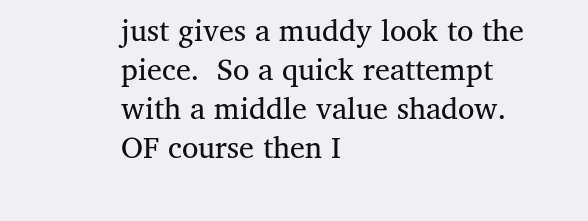just gives a muddy look to the piece.  So a quick reattempt with a middle value shadow.  OF course then I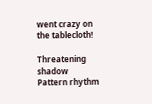went crazy on the tablecloth!

Threatening shadow
Pattern rhythm